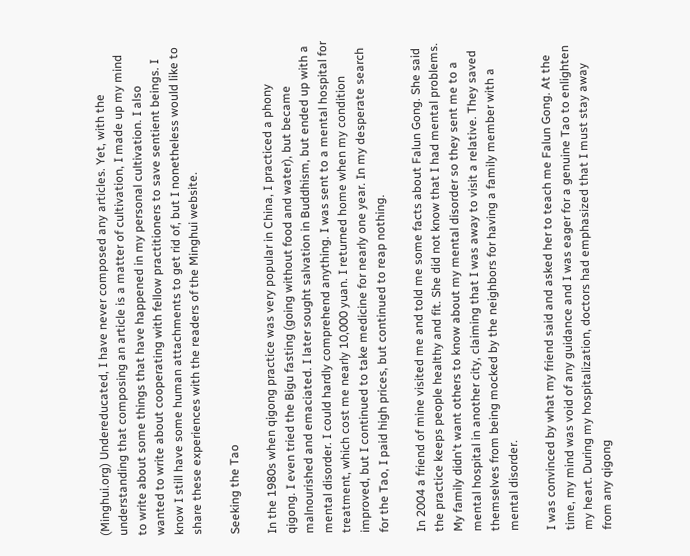(Minghui.org) Undereducated, I have never composed any articles. Yet, with the understanding that composing an article is a matter of cultivation, I made up my mind to write about some things that have happened in my personal cultivation. I also wanted to write about cooperating with fellow practitioners to save sentient beings. I know I still have some human attachments to get rid of, but I nonetheless would like to share these experiences with the readers of the Minghui website.

Seeking the Tao

In the 1980s when qigong practice was very popular in China, I practiced a phony qigong. I even tried the Bigu fasting (going without food and water), but became malnourished and emaciated. I later sought salvation in Buddhism, but ended up with a mental disorder. I could hardly comprehend anything. I was sent to a mental hospital for treatment, which cost me nearly 10,000 yuan. I returned home when my condition improved, but I continued to take medicine for nearly one year. In my desperate search for the Tao, I paid high prices, but continued to reap nothing.

In 2004 a friend of mine visited me and told me some facts about Falun Gong. She said the practice keeps people healthy and fit. She did not know that I had mental problems. My family didn't want others to know about my mental disorder so they sent me to a mental hospital in another city, claiming that I was away to visit a relative. They saved themselves from being mocked by the neighbors for having a family member with a mental disorder.

I was convinced by what my friend said and asked her to teach me Falun Gong. At the time, my mind was void of any guidance and I was eager for a genuine Tao to enlighten my heart. During my hospitalization, doctors had emphasized that I must stay away from any qigong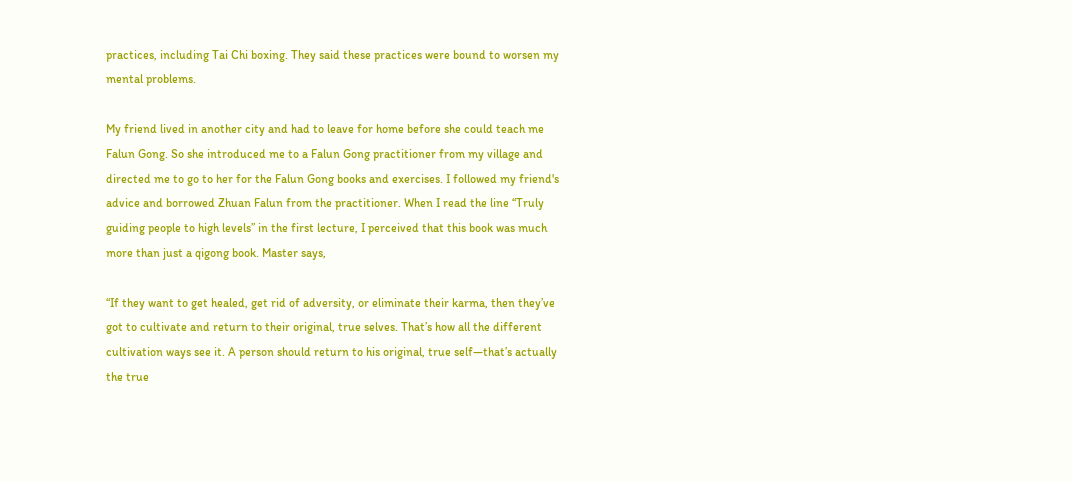practices, including Tai Chi boxing. They said these practices were bound to worsen my mental problems.

My friend lived in another city and had to leave for home before she could teach me Falun Gong. So she introduced me to a Falun Gong practitioner from my village and directed me to go to her for the Falun Gong books and exercises. I followed my friend's advice and borrowed Zhuan Falun from the practitioner. When I read the line “Truly guiding people to high levels” in the first lecture, I perceived that this book was much more than just a qigong book. Master says,

“If they want to get healed, get rid of adversity, or eliminate their karma, then they’ve got to cultivate and return to their original, true selves. That’s how all the different cultivation ways see it. A person should return to his original, true self—that’s actually the true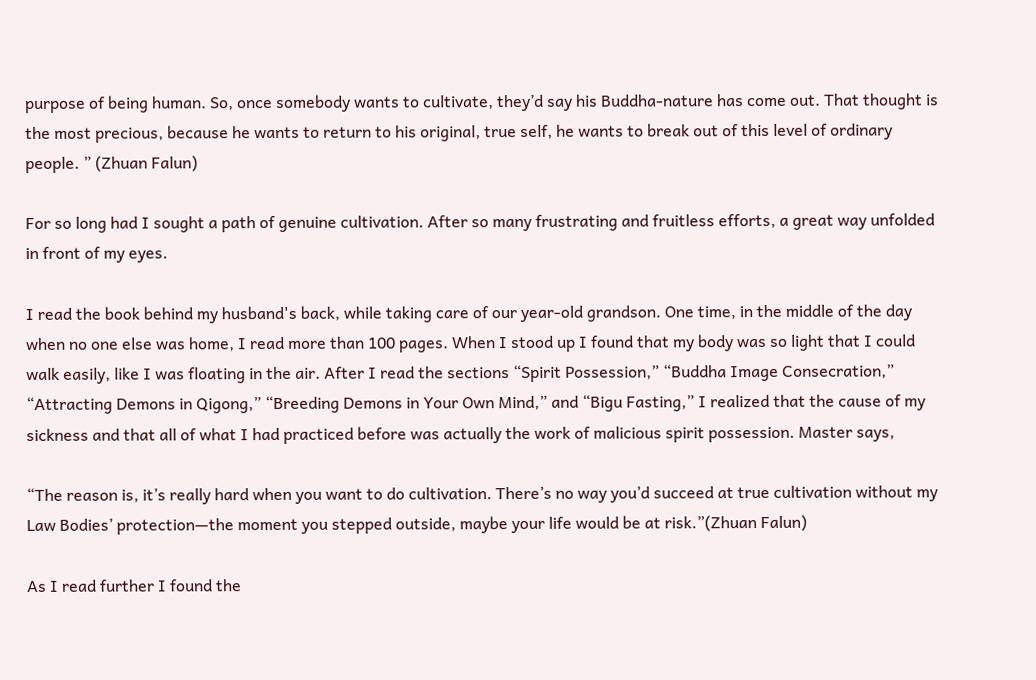purpose of being human. So, once somebody wants to cultivate, they’d say his Buddha-nature has come out. That thought is the most precious, because he wants to return to his original, true self, he wants to break out of this level of ordinary people. ” (Zhuan Falun)

For so long had I sought a path of genuine cultivation. After so many frustrating and fruitless efforts, a great way unfolded in front of my eyes.

I read the book behind my husband's back, while taking care of our year-old grandson. One time, in the middle of the day when no one else was home, I read more than 100 pages. When I stood up I found that my body was so light that I could walk easily, like I was floating in the air. After I read the sections “Spirit Possession,” “Buddha Image Consecration,” “Attracting Demons in Qigong,” “Breeding Demons in Your Own Mind,” and “Bigu Fasting,” I realized that the cause of my sickness and that all of what I had practiced before was actually the work of malicious spirit possession. Master says,

“The reason is, it’s really hard when you want to do cultivation. There’s no way you’d succeed at true cultivation without my Law Bodies’ protection—the moment you stepped outside, maybe your life would be at risk.”(Zhuan Falun)

As I read further I found the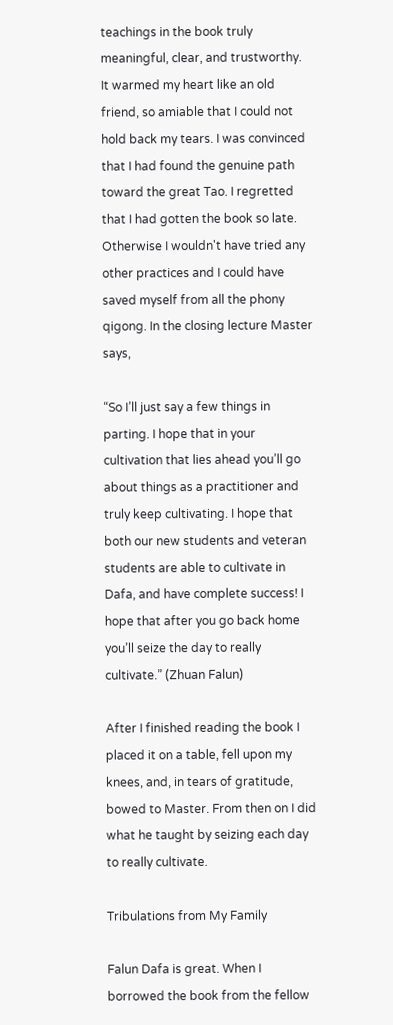teachings in the book truly meaningful, clear, and trustworthy. It warmed my heart like an old friend, so amiable that I could not hold back my tears. I was convinced that I had found the genuine path toward the great Tao. I regretted that I had gotten the book so late. Otherwise I wouldn't have tried any other practices and I could have saved myself from all the phony qigong. In the closing lecture Master says,

“So I’ll just say a few things in parting. I hope that in your cultivation that lies ahead you’ll go about things as a practitioner and truly keep cultivating. I hope that both our new students and veteran students are able to cultivate in Dafa, and have complete success! I hope that after you go back home you’ll seize the day to really cultivate.” (Zhuan Falun)

After I finished reading the book I placed it on a table, fell upon my knees, and, in tears of gratitude, bowed to Master. From then on I did what he taught by seizing each day to really cultivate.

Tribulations from My Family

Falun Dafa is great. When I borrowed the book from the fellow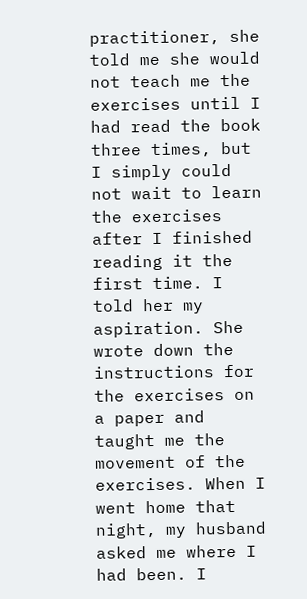practitioner, she told me she would not teach me the exercises until I had read the book three times, but I simply could not wait to learn the exercises after I finished reading it the first time. I told her my aspiration. She wrote down the instructions for the exercises on a paper and taught me the movement of the exercises. When I went home that night, my husband asked me where I had been. I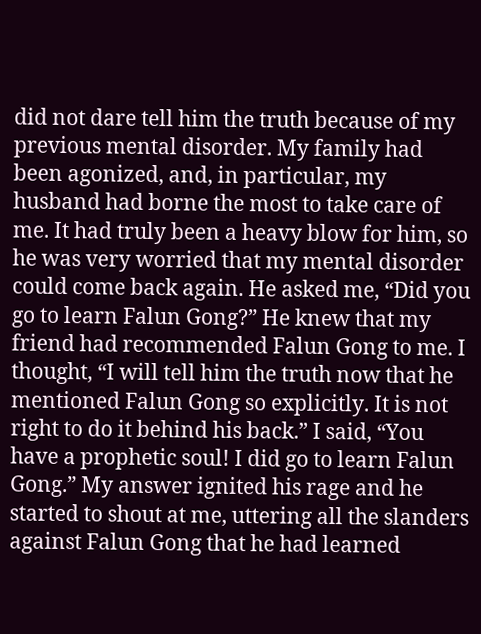did not dare tell him the truth because of my previous mental disorder. My family had been agonized, and, in particular, my husband had borne the most to take care of me. It had truly been a heavy blow for him, so he was very worried that my mental disorder could come back again. He asked me, “Did you go to learn Falun Gong?” He knew that my friend had recommended Falun Gong to me. I thought, “I will tell him the truth now that he mentioned Falun Gong so explicitly. It is not right to do it behind his back.” I said, “You have a prophetic soul! I did go to learn Falun Gong.” My answer ignited his rage and he started to shout at me, uttering all the slanders against Falun Gong that he had learned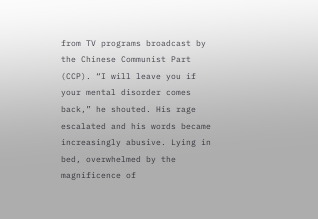from TV programs broadcast by the Chinese Communist Part (CCP). “I will leave you if your mental disorder comes back,” he shouted. His rage escalated and his words became increasingly abusive. Lying in bed, overwhelmed by the magnificence of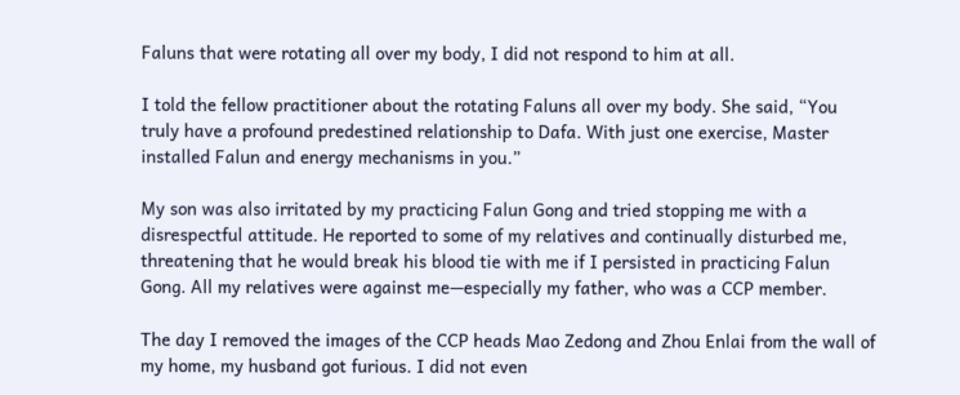Faluns that were rotating all over my body, I did not respond to him at all.

I told the fellow practitioner about the rotating Faluns all over my body. She said, “You truly have a profound predestined relationship to Dafa. With just one exercise, Master installed Falun and energy mechanisms in you.”

My son was also irritated by my practicing Falun Gong and tried stopping me with a disrespectful attitude. He reported to some of my relatives and continually disturbed me, threatening that he would break his blood tie with me if I persisted in practicing Falun Gong. All my relatives were against me—especially my father, who was a CCP member.

The day I removed the images of the CCP heads Mao Zedong and Zhou Enlai from the wall of my home, my husband got furious. I did not even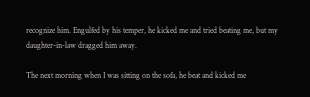recognize him. Engulfed by his temper, he kicked me and tried beating me, but my daughter-in-law dragged him away.

The next morning when I was sitting on the sofa, he beat and kicked me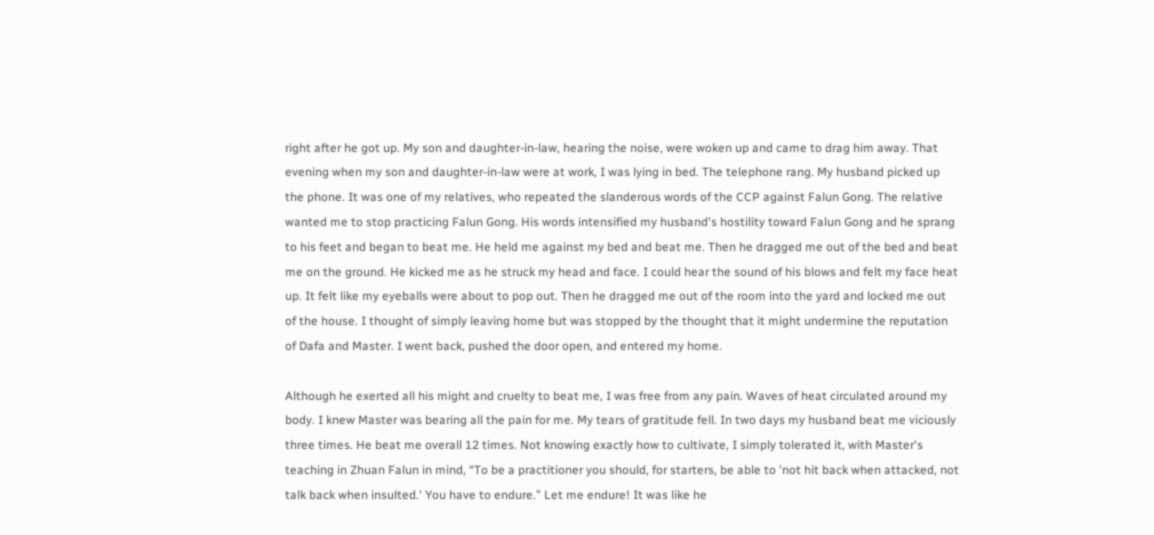right after he got up. My son and daughter-in-law, hearing the noise, were woken up and came to drag him away. That evening when my son and daughter-in-law were at work, I was lying in bed. The telephone rang. My husband picked up the phone. It was one of my relatives, who repeated the slanderous words of the CCP against Falun Gong. The relative wanted me to stop practicing Falun Gong. His words intensified my husband's hostility toward Falun Gong and he sprang to his feet and began to beat me. He held me against my bed and beat me. Then he dragged me out of the bed and beat me on the ground. He kicked me as he struck my head and face. I could hear the sound of his blows and felt my face heat up. It felt like my eyeballs were about to pop out. Then he dragged me out of the room into the yard and locked me out of the house. I thought of simply leaving home but was stopped by the thought that it might undermine the reputation of Dafa and Master. I went back, pushed the door open, and entered my home.

Although he exerted all his might and cruelty to beat me, I was free from any pain. Waves of heat circulated around my body. I knew Master was bearing all the pain for me. My tears of gratitude fell. In two days my husband beat me viciously three times. He beat me overall 12 times. Not knowing exactly how to cultivate, I simply tolerated it, with Master's teaching in Zhuan Falun in mind, “To be a practitioner you should, for starters, be able to 'not hit back when attacked, not talk back when insulted.' You have to endure.” Let me endure! It was like he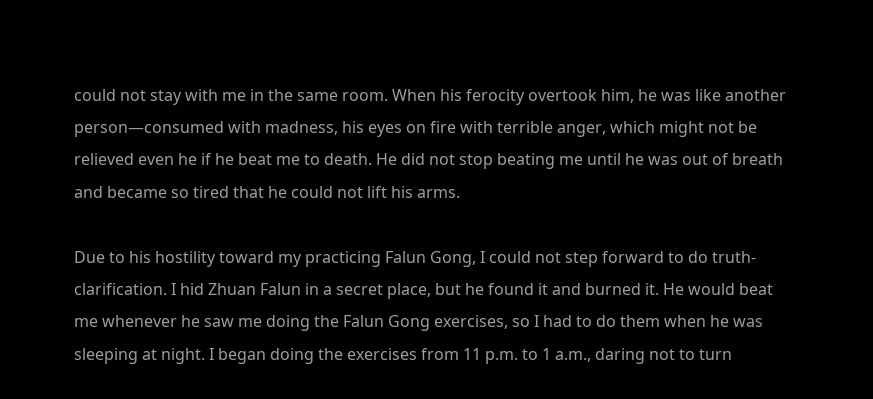could not stay with me in the same room. When his ferocity overtook him, he was like another person—consumed with madness, his eyes on fire with terrible anger, which might not be relieved even he if he beat me to death. He did not stop beating me until he was out of breath and became so tired that he could not lift his arms.

Due to his hostility toward my practicing Falun Gong, I could not step forward to do truth-clarification. I hid Zhuan Falun in a secret place, but he found it and burned it. He would beat me whenever he saw me doing the Falun Gong exercises, so I had to do them when he was sleeping at night. I began doing the exercises from 11 p.m. to 1 a.m., daring not to turn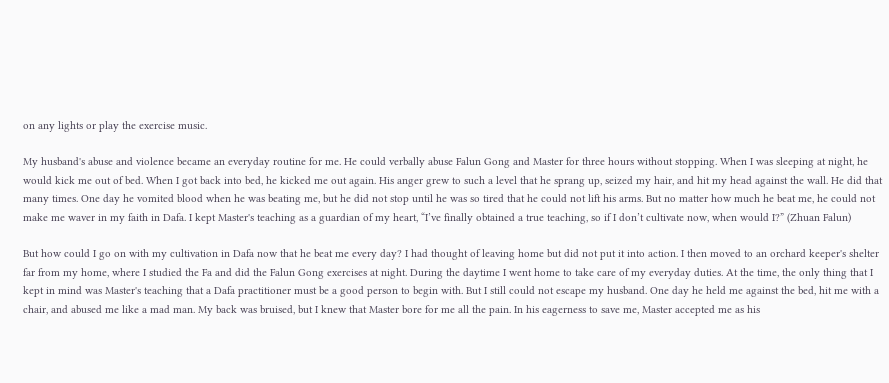on any lights or play the exercise music.

My husband's abuse and violence became an everyday routine for me. He could verbally abuse Falun Gong and Master for three hours without stopping. When I was sleeping at night, he would kick me out of bed. When I got back into bed, he kicked me out again. His anger grew to such a level that he sprang up, seized my hair, and hit my head against the wall. He did that many times. One day he vomited blood when he was beating me, but he did not stop until he was so tired that he could not lift his arms. But no matter how much he beat me, he could not make me waver in my faith in Dafa. I kept Master's teaching as a guardian of my heart, “I’ve finally obtained a true teaching, so if I don’t cultivate now, when would I?” (Zhuan Falun)

But how could I go on with my cultivation in Dafa now that he beat me every day? I had thought of leaving home but did not put it into action. I then moved to an orchard keeper's shelter far from my home, where I studied the Fa and did the Falun Gong exercises at night. During the daytime I went home to take care of my everyday duties. At the time, the only thing that I kept in mind was Master's teaching that a Dafa practitioner must be a good person to begin with. But I still could not escape my husband. One day he held me against the bed, hit me with a chair, and abused me like a mad man. My back was bruised, but I knew that Master bore for me all the pain. In his eagerness to save me, Master accepted me as his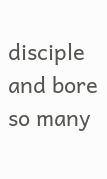disciple and bore so many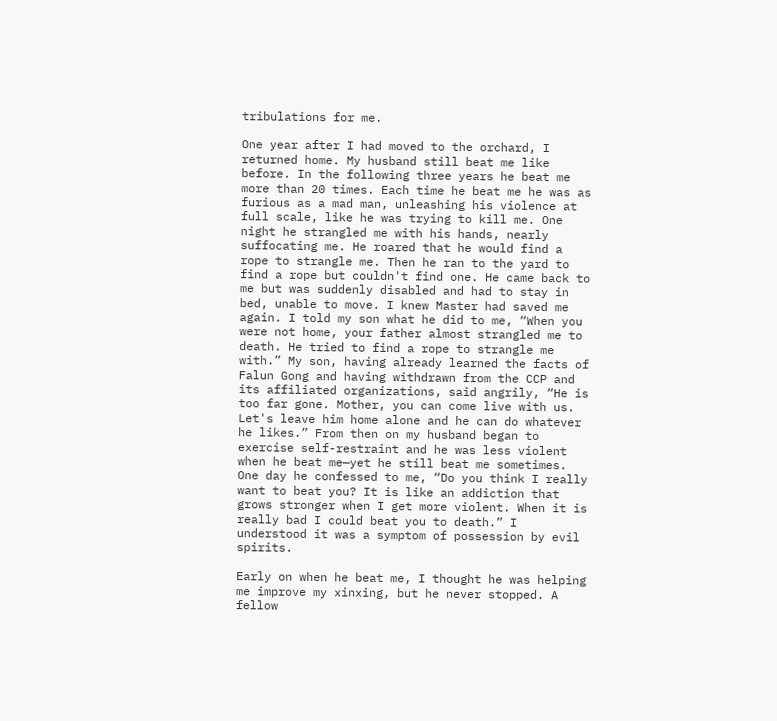tribulations for me.

One year after I had moved to the orchard, I returned home. My husband still beat me like before. In the following three years he beat me more than 20 times. Each time he beat me he was as furious as a mad man, unleashing his violence at full scale, like he was trying to kill me. One night he strangled me with his hands, nearly suffocating me. He roared that he would find a rope to strangle me. Then he ran to the yard to find a rope but couldn't find one. He came back to me but was suddenly disabled and had to stay in bed, unable to move. I knew Master had saved me again. I told my son what he did to me, “When you were not home, your father almost strangled me to death. He tried to find a rope to strangle me with.” My son, having already learned the facts of Falun Gong and having withdrawn from the CCP and its affiliated organizations, said angrily, “He is too far gone. Mother, you can come live with us. Let's leave him home alone and he can do whatever he likes.” From then on my husband began to exercise self-restraint and he was less violent when he beat me—yet he still beat me sometimes. One day he confessed to me, “Do you think I really want to beat you? It is like an addiction that grows stronger when I get more violent. When it is really bad I could beat you to death.” I understood it was a symptom of possession by evil spirits.

Early on when he beat me, I thought he was helping me improve my xinxing, but he never stopped. A fellow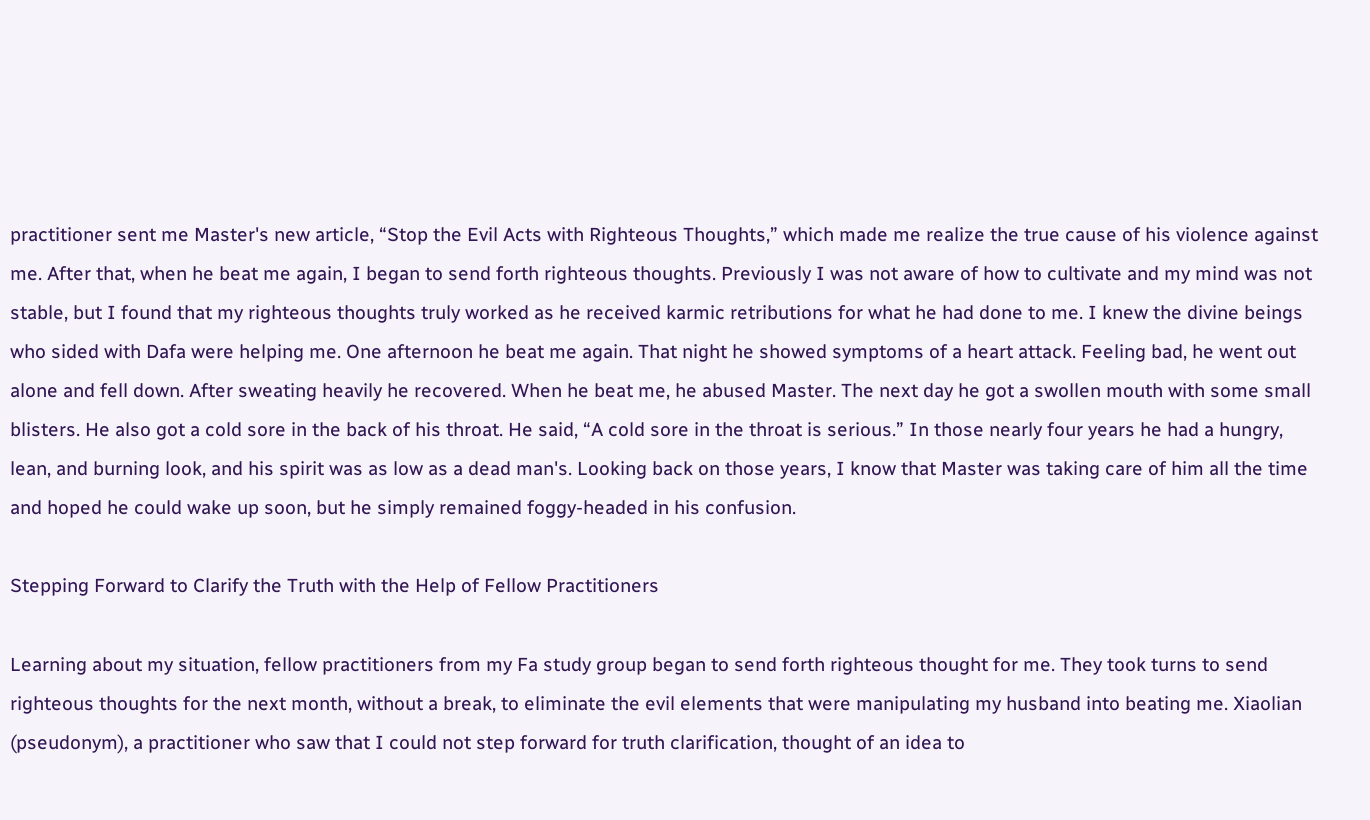practitioner sent me Master's new article, “Stop the Evil Acts with Righteous Thoughts,” which made me realize the true cause of his violence against me. After that, when he beat me again, I began to send forth righteous thoughts. Previously I was not aware of how to cultivate and my mind was not stable, but I found that my righteous thoughts truly worked as he received karmic retributions for what he had done to me. I knew the divine beings who sided with Dafa were helping me. One afternoon he beat me again. That night he showed symptoms of a heart attack. Feeling bad, he went out alone and fell down. After sweating heavily he recovered. When he beat me, he abused Master. The next day he got a swollen mouth with some small blisters. He also got a cold sore in the back of his throat. He said, “A cold sore in the throat is serious.” In those nearly four years he had a hungry, lean, and burning look, and his spirit was as low as a dead man's. Looking back on those years, I know that Master was taking care of him all the time and hoped he could wake up soon, but he simply remained foggy-headed in his confusion.

Stepping Forward to Clarify the Truth with the Help of Fellow Practitioners

Learning about my situation, fellow practitioners from my Fa study group began to send forth righteous thought for me. They took turns to send righteous thoughts for the next month, without a break, to eliminate the evil elements that were manipulating my husband into beating me. Xiaolian (pseudonym), a practitioner who saw that I could not step forward for truth clarification, thought of an idea to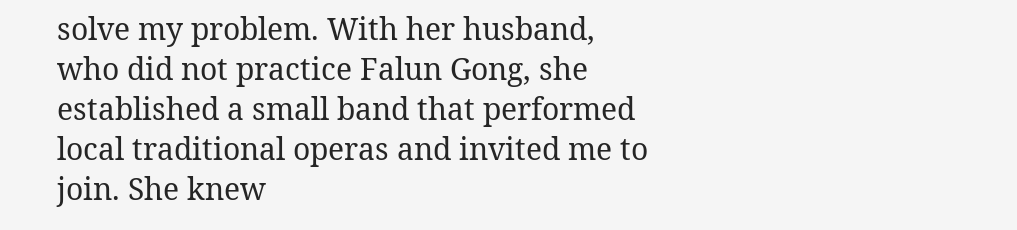solve my problem. With her husband, who did not practice Falun Gong, she established a small band that performed local traditional operas and invited me to join. She knew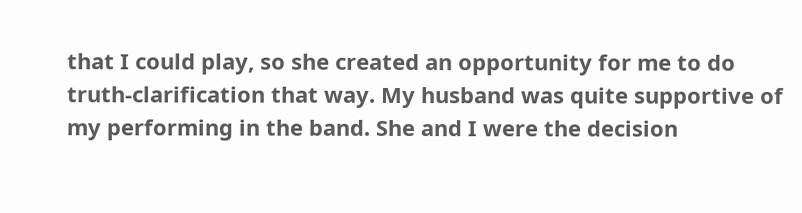that I could play, so she created an opportunity for me to do truth-clarification that way. My husband was quite supportive of my performing in the band. She and I were the decision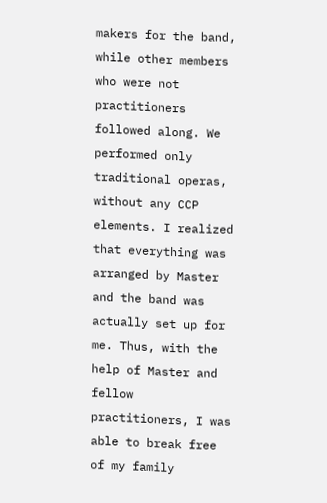makers for the band, while other members who were not practitioners followed along. We performed only traditional operas, without any CCP elements. I realized that everything was arranged by Master and the band was actually set up for me. Thus, with the help of Master and fellow practitioners, I was able to break free of my family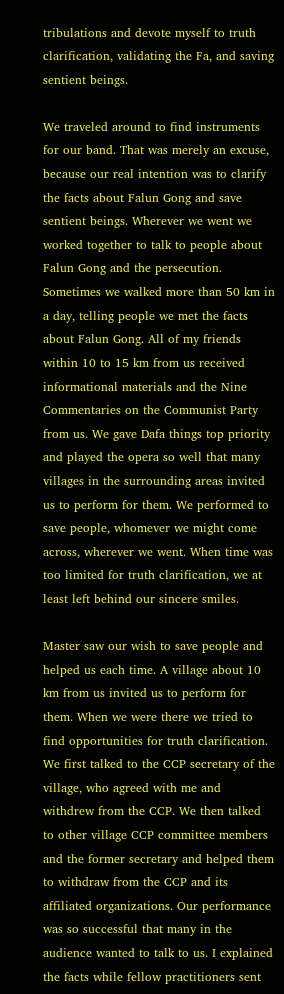tribulations and devote myself to truth clarification, validating the Fa, and saving sentient beings.

We traveled around to find instruments for our band. That was merely an excuse, because our real intention was to clarify the facts about Falun Gong and save sentient beings. Wherever we went we worked together to talk to people about Falun Gong and the persecution. Sometimes we walked more than 50 km in a day, telling people we met the facts about Falun Gong. All of my friends within 10 to 15 km from us received informational materials and the Nine Commentaries on the Communist Party from us. We gave Dafa things top priority and played the opera so well that many villages in the surrounding areas invited us to perform for them. We performed to save people, whomever we might come across, wherever we went. When time was too limited for truth clarification, we at least left behind our sincere smiles.

Master saw our wish to save people and helped us each time. A village about 10 km from us invited us to perform for them. When we were there we tried to find opportunities for truth clarification. We first talked to the CCP secretary of the village, who agreed with me and withdrew from the CCP. We then talked to other village CCP committee members and the former secretary and helped them to withdraw from the CCP and its affiliated organizations. Our performance was so successful that many in the audience wanted to talk to us. I explained the facts while fellow practitioners sent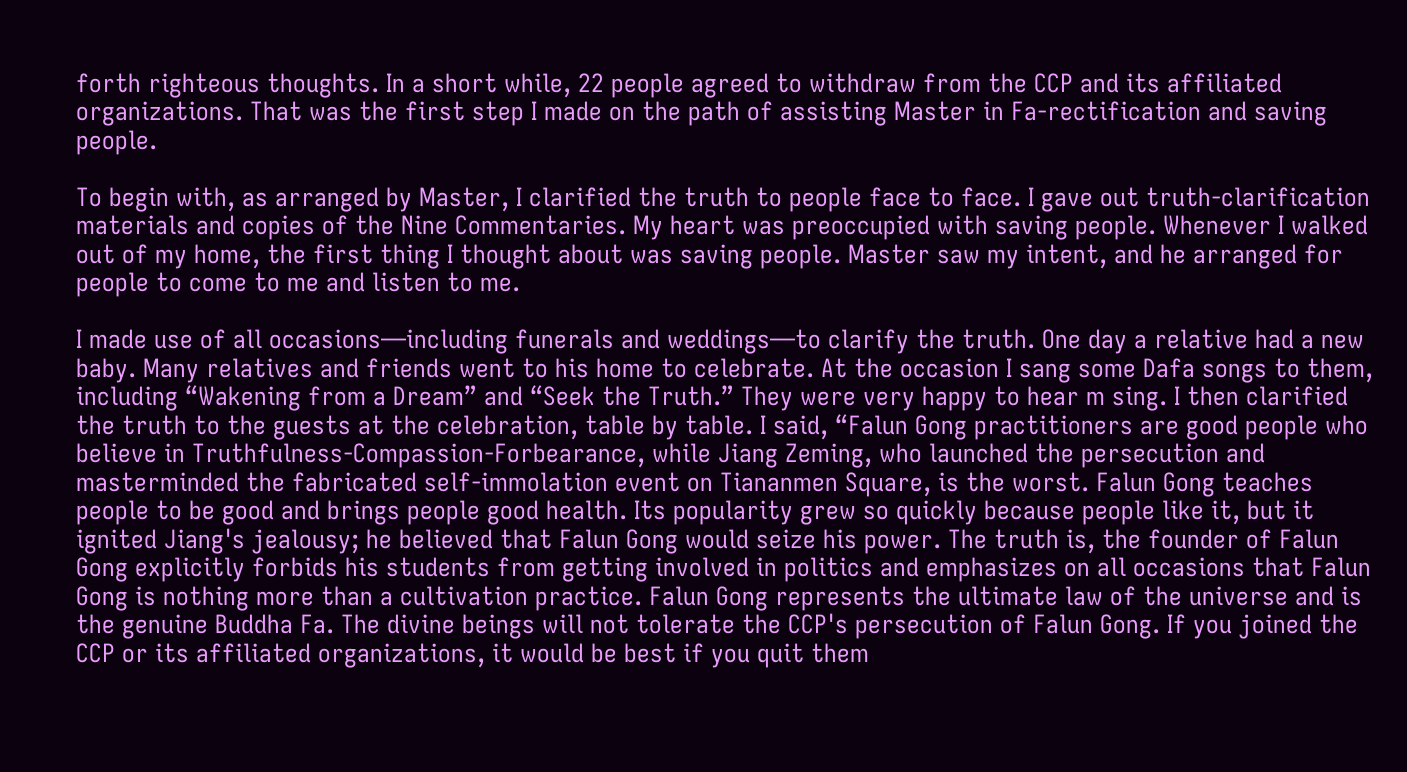forth righteous thoughts. In a short while, 22 people agreed to withdraw from the CCP and its affiliated organizations. That was the first step I made on the path of assisting Master in Fa-rectification and saving people.

To begin with, as arranged by Master, I clarified the truth to people face to face. I gave out truth-clarification materials and copies of the Nine Commentaries. My heart was preoccupied with saving people. Whenever I walked out of my home, the first thing I thought about was saving people. Master saw my intent, and he arranged for people to come to me and listen to me.

I made use of all occasions—including funerals and weddings—to clarify the truth. One day a relative had a new baby. Many relatives and friends went to his home to celebrate. At the occasion I sang some Dafa songs to them, including “Wakening from a Dream” and “Seek the Truth.” They were very happy to hear m sing. I then clarified the truth to the guests at the celebration, table by table. I said, “Falun Gong practitioners are good people who believe in Truthfulness-Compassion-Forbearance, while Jiang Zeming, who launched the persecution and masterminded the fabricated self-immolation event on Tiananmen Square, is the worst. Falun Gong teaches people to be good and brings people good health. Its popularity grew so quickly because people like it, but it ignited Jiang's jealousy; he believed that Falun Gong would seize his power. The truth is, the founder of Falun Gong explicitly forbids his students from getting involved in politics and emphasizes on all occasions that Falun Gong is nothing more than a cultivation practice. Falun Gong represents the ultimate law of the universe and is the genuine Buddha Fa. The divine beings will not tolerate the CCP's persecution of Falun Gong. If you joined the CCP or its affiliated organizations, it would be best if you quit them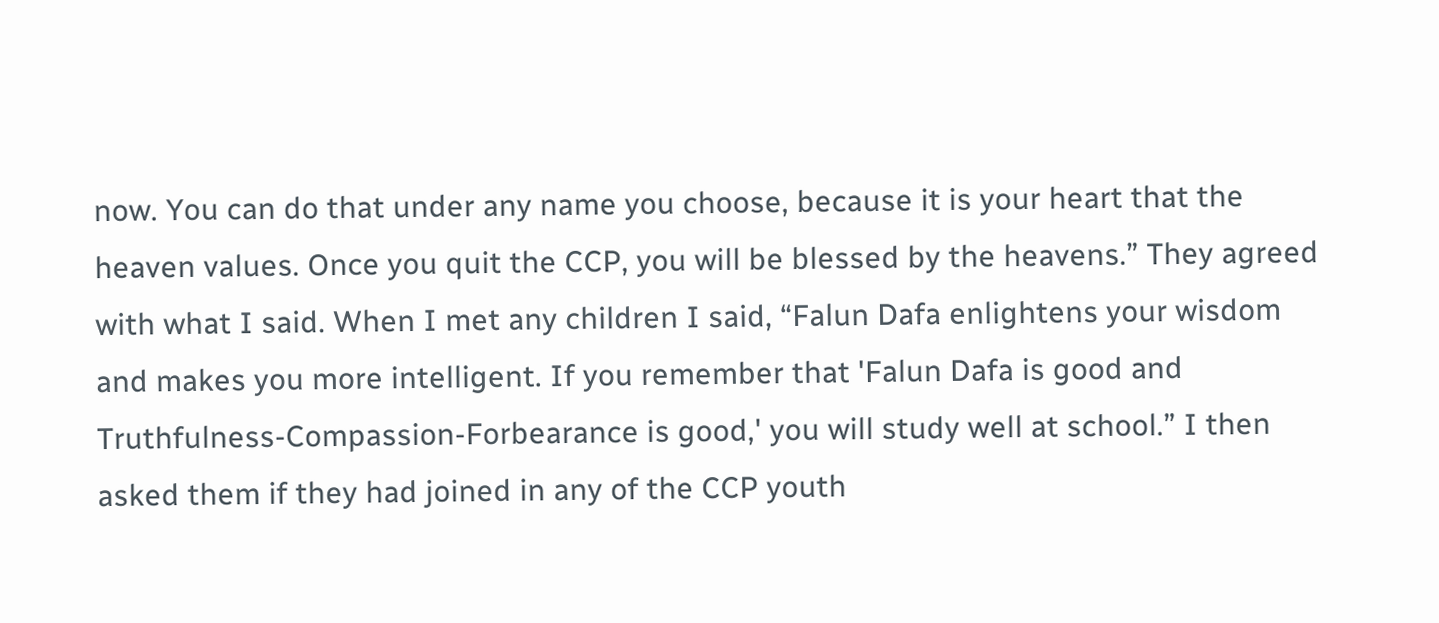now. You can do that under any name you choose, because it is your heart that the heaven values. Once you quit the CCP, you will be blessed by the heavens.” They agreed with what I said. When I met any children I said, “Falun Dafa enlightens your wisdom and makes you more intelligent. If you remember that 'Falun Dafa is good and Truthfulness-Compassion-Forbearance is good,' you will study well at school.” I then asked them if they had joined in any of the CCP youth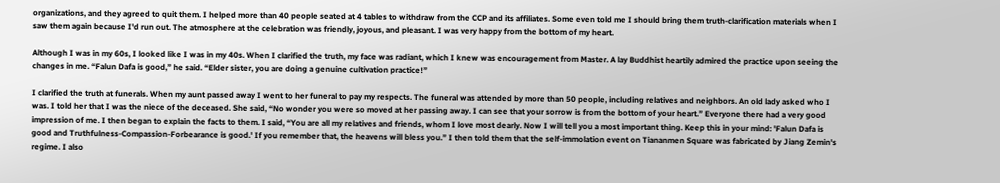organizations, and they agreed to quit them. I helped more than 40 people seated at 4 tables to withdraw from the CCP and its affiliates. Some even told me I should bring them truth-clarification materials when I saw them again because I'd run out. The atmosphere at the celebration was friendly, joyous, and pleasant. I was very happy from the bottom of my heart.

Although I was in my 60s, I looked like I was in my 40s. When I clarified the truth, my face was radiant, which I knew was encouragement from Master. A lay Buddhist heartily admired the practice upon seeing the changes in me. “Falun Dafa is good,” he said. “Elder sister, you are doing a genuine cultivation practice!”

I clarified the truth at funerals. When my aunt passed away I went to her funeral to pay my respects. The funeral was attended by more than 50 people, including relatives and neighbors. An old lady asked who I was. I told her that I was the niece of the deceased. She said, “No wonder you were so moved at her passing away. I can see that your sorrow is from the bottom of your heart.” Everyone there had a very good impression of me. I then began to explain the facts to them. I said, “You are all my relatives and friends, whom I love most dearly. Now I will tell you a most important thing. Keep this in your mind: 'Falun Dafa is good and Truthfulness-Compassion-Forbearance is good.' If you remember that, the heavens will bless you.” I then told them that the self-immolation event on Tiananmen Square was fabricated by Jiang Zemin's regime. I also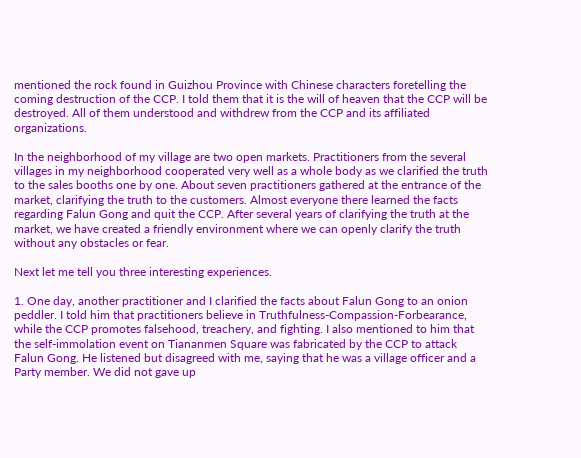mentioned the rock found in Guizhou Province with Chinese characters foretelling the coming destruction of the CCP. I told them that it is the will of heaven that the CCP will be destroyed. All of them understood and withdrew from the CCP and its affiliated organizations.

In the neighborhood of my village are two open markets. Practitioners from the several villages in my neighborhood cooperated very well as a whole body as we clarified the truth to the sales booths one by one. About seven practitioners gathered at the entrance of the market, clarifying the truth to the customers. Almost everyone there learned the facts regarding Falun Gong and quit the CCP. After several years of clarifying the truth at the market, we have created a friendly environment where we can openly clarify the truth without any obstacles or fear.

Next let me tell you three interesting experiences.

1. One day, another practitioner and I clarified the facts about Falun Gong to an onion peddler. I told him that practitioners believe in Truthfulness-Compassion-Forbearance, while the CCP promotes falsehood, treachery, and fighting. I also mentioned to him that the self-immolation event on Tiananmen Square was fabricated by the CCP to attack Falun Gong. He listened but disagreed with me, saying that he was a village officer and a Party member. We did not gave up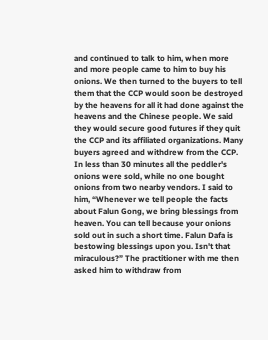and continued to talk to him, when more and more people came to him to buy his onions. We then turned to the buyers to tell them that the CCP would soon be destroyed by the heavens for all it had done against the heavens and the Chinese people. We said they would secure good futures if they quit the CCP and its affiliated organizations. Many buyers agreed and withdrew from the CCP. In less than 30 minutes all the peddler's onions were sold, while no one bought onions from two nearby vendors. I said to him, “Whenever we tell people the facts about Falun Gong, we bring blessings from heaven. You can tell because your onions sold out in such a short time. Falun Dafa is bestowing blessings upon you. Isn't that miraculous?” The practitioner with me then asked him to withdraw from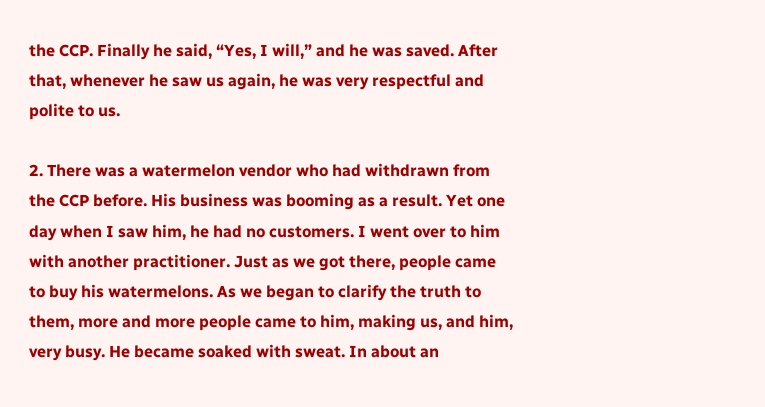the CCP. Finally he said, “Yes, I will,” and he was saved. After that, whenever he saw us again, he was very respectful and polite to us.

2. There was a watermelon vendor who had withdrawn from the CCP before. His business was booming as a result. Yet one day when I saw him, he had no customers. I went over to him with another practitioner. Just as we got there, people came to buy his watermelons. As we began to clarify the truth to them, more and more people came to him, making us, and him, very busy. He became soaked with sweat. In about an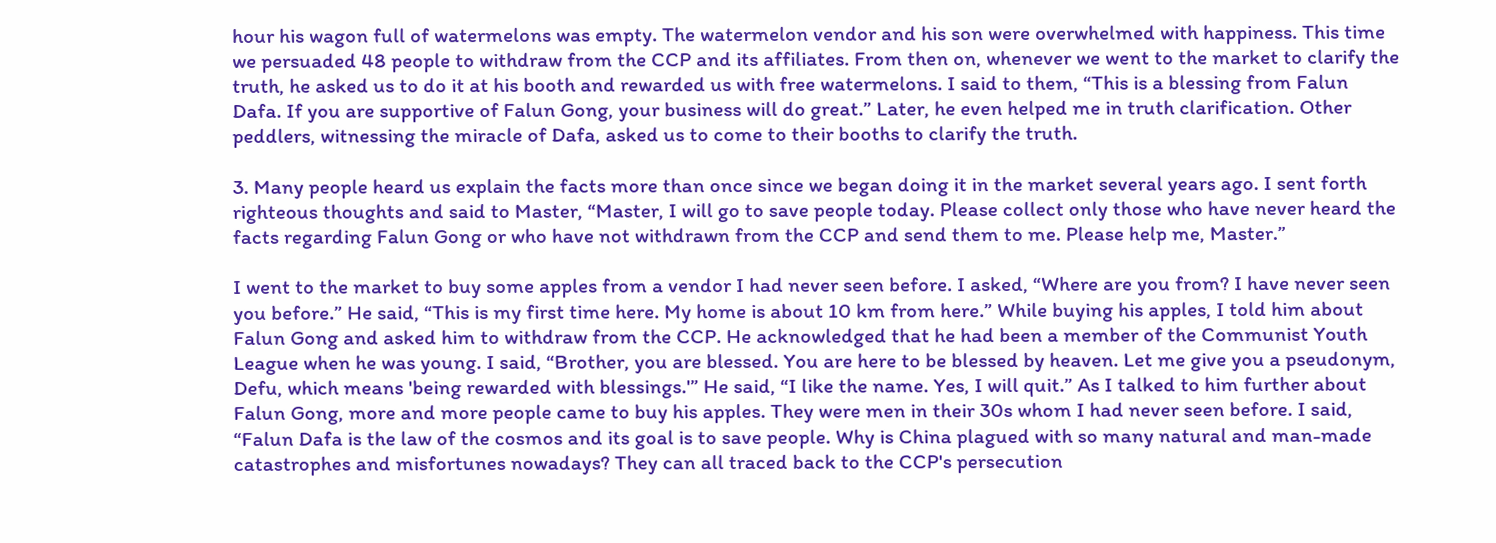hour his wagon full of watermelons was empty. The watermelon vendor and his son were overwhelmed with happiness. This time we persuaded 48 people to withdraw from the CCP and its affiliates. From then on, whenever we went to the market to clarify the truth, he asked us to do it at his booth and rewarded us with free watermelons. I said to them, “This is a blessing from Falun Dafa. If you are supportive of Falun Gong, your business will do great.” Later, he even helped me in truth clarification. Other peddlers, witnessing the miracle of Dafa, asked us to come to their booths to clarify the truth.

3. Many people heard us explain the facts more than once since we began doing it in the market several years ago. I sent forth righteous thoughts and said to Master, “Master, I will go to save people today. Please collect only those who have never heard the facts regarding Falun Gong or who have not withdrawn from the CCP and send them to me. Please help me, Master.”

I went to the market to buy some apples from a vendor I had never seen before. I asked, “Where are you from? I have never seen you before.” He said, “This is my first time here. My home is about 10 km from here.” While buying his apples, I told him about Falun Gong and asked him to withdraw from the CCP. He acknowledged that he had been a member of the Communist Youth League when he was young. I said, “Brother, you are blessed. You are here to be blessed by heaven. Let me give you a pseudonym, Defu, which means 'being rewarded with blessings.'” He said, “I like the name. Yes, I will quit.” As I talked to him further about Falun Gong, more and more people came to buy his apples. They were men in their 30s whom I had never seen before. I said, “Falun Dafa is the law of the cosmos and its goal is to save people. Why is China plagued with so many natural and man-made catastrophes and misfortunes nowadays? They can all traced back to the CCP's persecution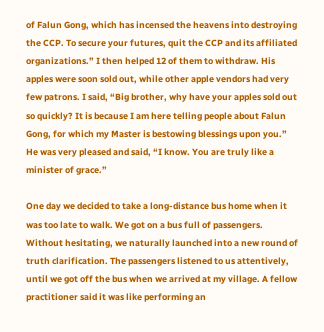of Falun Gong, which has incensed the heavens into destroying the CCP. To secure your futures, quit the CCP and its affiliated organizations.” I then helped 12 of them to withdraw. His apples were soon sold out, while other apple vendors had very few patrons. I said, “Big brother, why have your apples sold out so quickly? It is because I am here telling people about Falun Gong, for which my Master is bestowing blessings upon you.” He was very pleased and said, “I know. You are truly like a minister of grace.”

One day we decided to take a long-distance bus home when it was too late to walk. We got on a bus full of passengers. Without hesitating, we naturally launched into a new round of truth clarification. The passengers listened to us attentively, until we got off the bus when we arrived at my village. A fellow practitioner said it was like performing an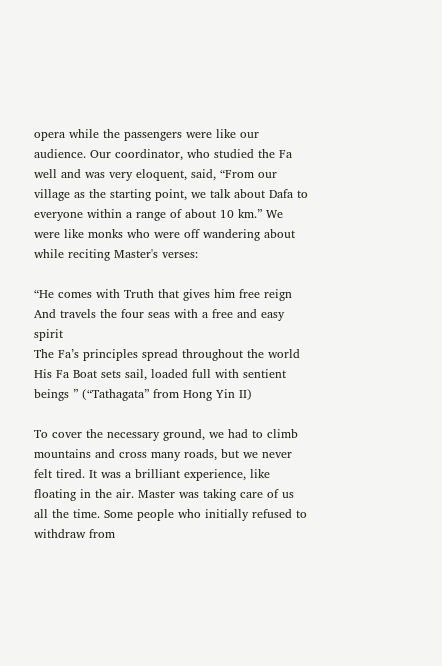opera while the passengers were like our audience. Our coordinator, who studied the Fa well and was very eloquent, said, “From our village as the starting point, we talk about Dafa to everyone within a range of about 10 km.” We were like monks who were off wandering about while reciting Master's verses:

“He comes with Truth that gives him free reign
And travels the four seas with a free and easy spirit
The Fa’s principles spread throughout the world
His Fa Boat sets sail, loaded full with sentient beings ” (“Tathagata” from Hong Yin II)

To cover the necessary ground, we had to climb mountains and cross many roads, but we never felt tired. It was a brilliant experience, like floating in the air. Master was taking care of us all the time. Some people who initially refused to withdraw from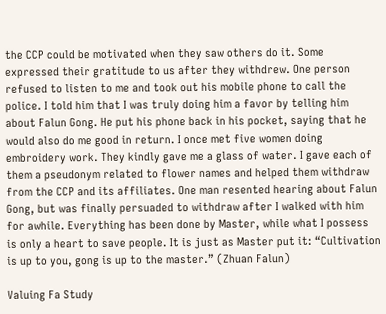the CCP could be motivated when they saw others do it. Some expressed their gratitude to us after they withdrew. One person refused to listen to me and took out his mobile phone to call the police. I told him that I was truly doing him a favor by telling him about Falun Gong. He put his phone back in his pocket, saying that he would also do me good in return. I once met five women doing embroidery work. They kindly gave me a glass of water. I gave each of them a pseudonym related to flower names and helped them withdraw from the CCP and its affiliates. One man resented hearing about Falun Gong, but was finally persuaded to withdraw after I walked with him for awhile. Everything has been done by Master, while what I possess is only a heart to save people. It is just as Master put it: “Cultivation is up to you, gong is up to the master.” (Zhuan Falun)

Valuing Fa Study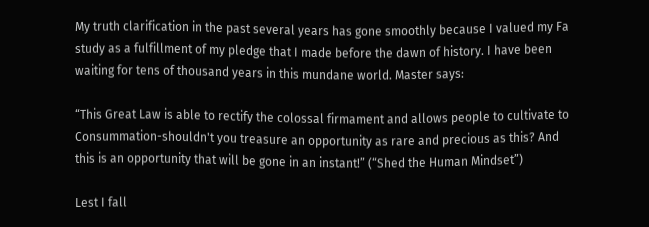My truth clarification in the past several years has gone smoothly because I valued my Fa study as a fulfillment of my pledge that I made before the dawn of history. I have been waiting for tens of thousand years in this mundane world. Master says:

“This Great Law is able to rectify the colossal firmament and allows people to cultivate to Consummation-shouldn't you treasure an opportunity as rare and precious as this? And this is an opportunity that will be gone in an instant!” (“Shed the Human Mindset”)

Lest I fall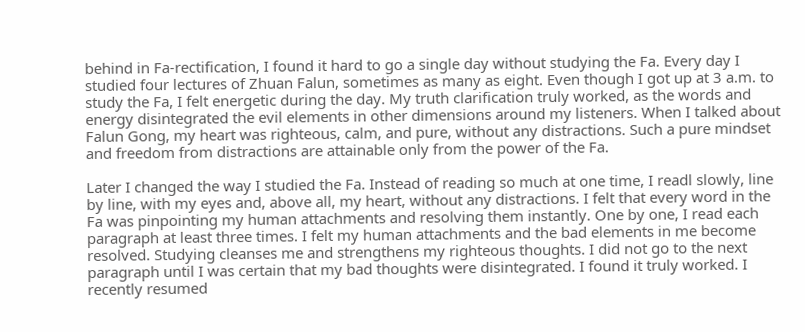behind in Fa-rectification, I found it hard to go a single day without studying the Fa. Every day I studied four lectures of Zhuan Falun, sometimes as many as eight. Even though I got up at 3 a.m. to study the Fa, I felt energetic during the day. My truth clarification truly worked, as the words and energy disintegrated the evil elements in other dimensions around my listeners. When I talked about Falun Gong, my heart was righteous, calm, and pure, without any distractions. Such a pure mindset and freedom from distractions are attainable only from the power of the Fa.

Later I changed the way I studied the Fa. Instead of reading so much at one time, I readl slowly, line by line, with my eyes and, above all, my heart, without any distractions. I felt that every word in the Fa was pinpointing my human attachments and resolving them instantly. One by one, I read each paragraph at least three times. I felt my human attachments and the bad elements in me become resolved. Studying cleanses me and strengthens my righteous thoughts. I did not go to the next paragraph until I was certain that my bad thoughts were disintegrated. I found it truly worked. I recently resumed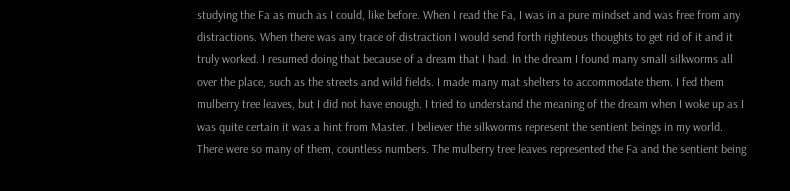studying the Fa as much as I could, like before. When I read the Fa, I was in a pure mindset and was free from any distractions. When there was any trace of distraction I would send forth righteous thoughts to get rid of it and it truly worked. I resumed doing that because of a dream that I had. In the dream I found many small silkworms all over the place, such as the streets and wild fields. I made many mat shelters to accommodate them. I fed them mulberry tree leaves, but I did not have enough. I tried to understand the meaning of the dream when I woke up as I was quite certain it was a hint from Master. I believer the silkworms represent the sentient beings in my world. There were so many of them, countless numbers. The mulberry tree leaves represented the Fa and the sentient being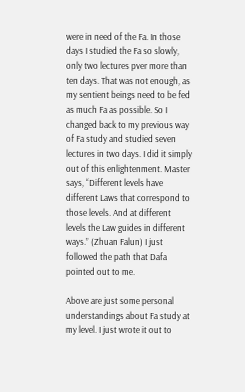were in need of the Fa. In those days I studied the Fa so slowly, only two lectures pver more than ten days. That was not enough, as my sentient beings need to be fed as much Fa as possible. So I changed back to my previous way of Fa study and studied seven lectures in two days. I did it simply out of this enlightenment. Master says, “Different levels have different Laws that correspond to those levels. And at different levels the Law guides in different ways.” (Zhuan Falun) I just followed the path that Dafa pointed out to me.

Above are just some personal understandings about Fa study at my level. I just wrote it out to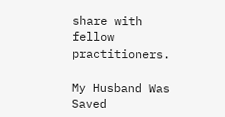share with fellow practitioners.

My Husband Was Saved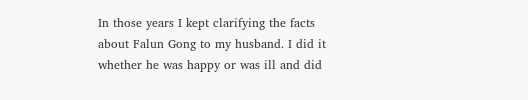In those years I kept clarifying the facts about Falun Gong to my husband. I did it whether he was happy or was ill and did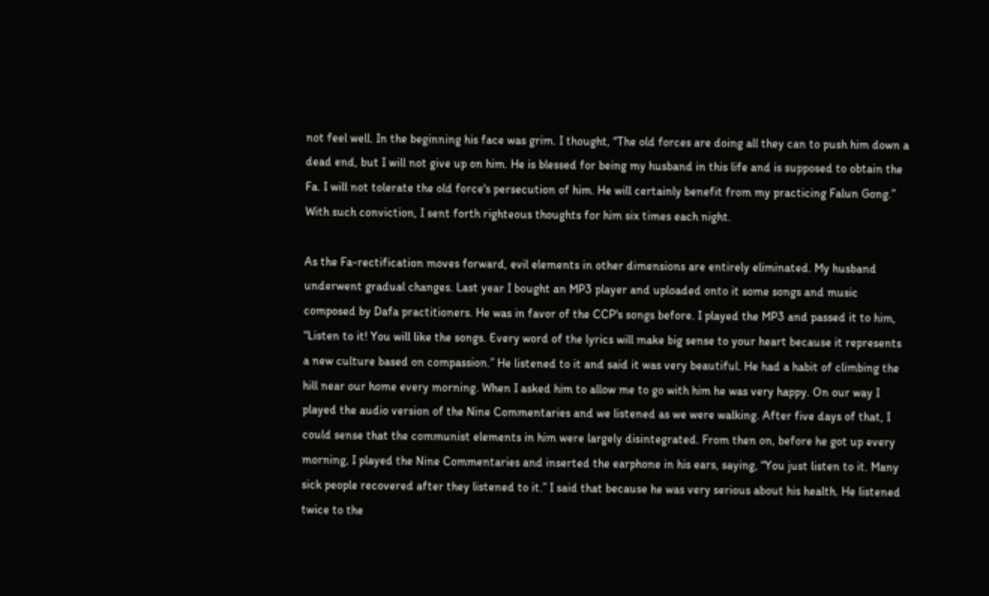not feel well. In the beginning his face was grim. I thought, “The old forces are doing all they can to push him down a dead end, but I will not give up on him. He is blessed for being my husband in this life and is supposed to obtain the Fa. I will not tolerate the old force's persecution of him. He will certainly benefit from my practicing Falun Gong.” With such conviction, I sent forth righteous thoughts for him six times each night.

As the Fa-rectification moves forward, evil elements in other dimensions are entirely eliminated. My husband underwent gradual changes. Last year I bought an MP3 player and uploaded onto it some songs and music composed by Dafa practitioners. He was in favor of the CCP's songs before. I played the MP3 and passed it to him, “Listen to it! You will like the songs. Every word of the lyrics will make big sense to your heart because it represents a new culture based on compassion.” He listened to it and said it was very beautiful. He had a habit of climbing the hill near our home every morning. When I asked him to allow me to go with him he was very happy. On our way I played the audio version of the Nine Commentaries and we listened as we were walking. After five days of that, I could sense that the communist elements in him were largely disintegrated. From then on, before he got up every morning, I played the Nine Commentaries and inserted the earphone in his ears, saying, “You just listen to it. Many sick people recovered after they listened to it.” I said that because he was very serious about his health. He listened twice to the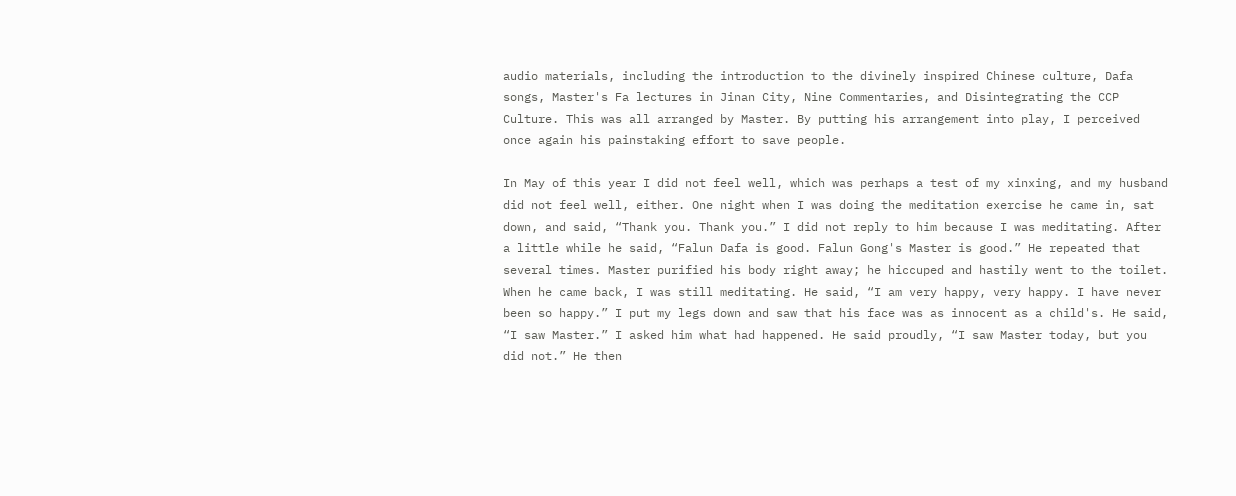audio materials, including the introduction to the divinely inspired Chinese culture, Dafa songs, Master's Fa lectures in Jinan City, Nine Commentaries, and Disintegrating the CCP Culture. This was all arranged by Master. By putting his arrangement into play, I perceived once again his painstaking effort to save people.

In May of this year I did not feel well, which was perhaps a test of my xinxing, and my husband did not feel well, either. One night when I was doing the meditation exercise he came in, sat down, and said, “Thank you. Thank you.” I did not reply to him because I was meditating. After a little while he said, “Falun Dafa is good. Falun Gong's Master is good.” He repeated that several times. Master purified his body right away; he hiccuped and hastily went to the toilet. When he came back, I was still meditating. He said, “I am very happy, very happy. I have never been so happy.” I put my legs down and saw that his face was as innocent as a child's. He said, “I saw Master.” I asked him what had happened. He said proudly, “I saw Master today, but you did not.” He then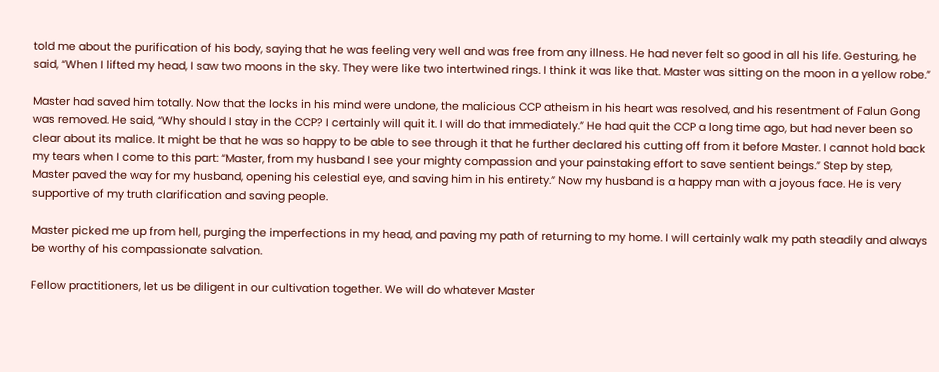told me about the purification of his body, saying that he was feeling very well and was free from any illness. He had never felt so good in all his life. Gesturing, he said, “When I lifted my head, I saw two moons in the sky. They were like two intertwined rings. I think it was like that. Master was sitting on the moon in a yellow robe.”

Master had saved him totally. Now that the locks in his mind were undone, the malicious CCP atheism in his heart was resolved, and his resentment of Falun Gong was removed. He said, “Why should I stay in the CCP? I certainly will quit it. I will do that immediately.” He had quit the CCP a long time ago, but had never been so clear about its malice. It might be that he was so happy to be able to see through it that he further declared his cutting off from it before Master. I cannot hold back my tears when I come to this part: “Master, from my husband I see your mighty compassion and your painstaking effort to save sentient beings.” Step by step, Master paved the way for my husband, opening his celestial eye, and saving him in his entirety.” Now my husband is a happy man with a joyous face. He is very supportive of my truth clarification and saving people.

Master picked me up from hell, purging the imperfections in my head, and paving my path of returning to my home. I will certainly walk my path steadily and always be worthy of his compassionate salvation.

Fellow practitioners, let us be diligent in our cultivation together. We will do whatever Master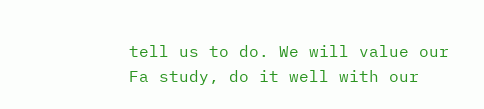tell us to do. We will value our Fa study, do it well with our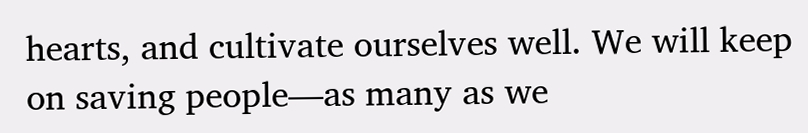hearts, and cultivate ourselves well. We will keep on saving people—as many as we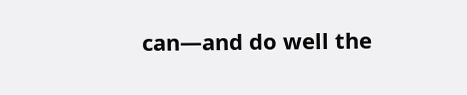can—and do well the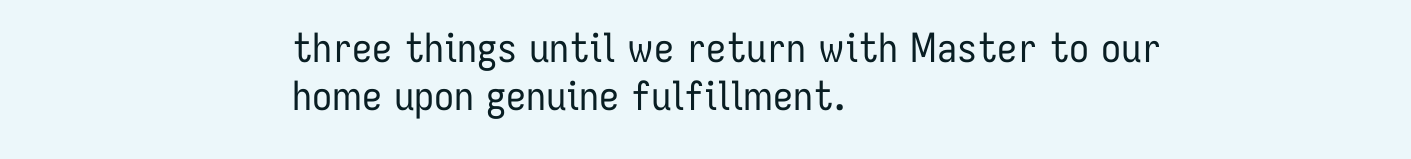three things until we return with Master to our home upon genuine fulfillment.